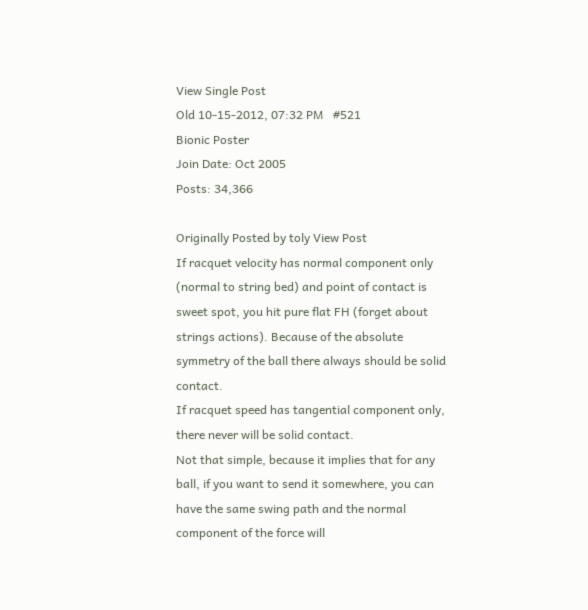View Single Post
Old 10-15-2012, 07:32 PM   #521
Bionic Poster
Join Date: Oct 2005
Posts: 34,366

Originally Posted by toly View Post
If racquet velocity has normal component only (normal to string bed) and point of contact is sweet spot, you hit pure flat FH (forget about strings actions). Because of the absolute symmetry of the ball there always should be solid contact.
If racquet speed has tangential component only, there never will be solid contact.
Not that simple, because it implies that for any ball, if you want to send it somewhere, you can have the same swing path and the normal component of the force will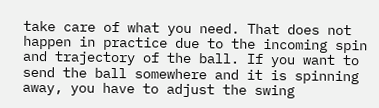take care of what you need. That does not happen in practice due to the incoming spin and trajectory of the ball. If you want to send the ball somewhere and it is spinning away, you have to adjust the swing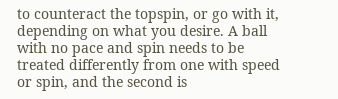to counteract the topspin, or go with it, depending on what you desire. A ball with no pace and spin needs to be treated differently from one with speed or spin, and the second is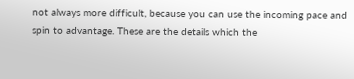not always more difficult, because you can use the incoming pace and spin to advantage. These are the details which the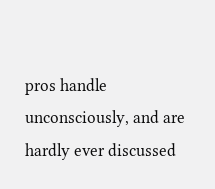pros handle unconsciously, and are hardly ever discussed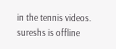in the tennis videos.
sureshs is offline